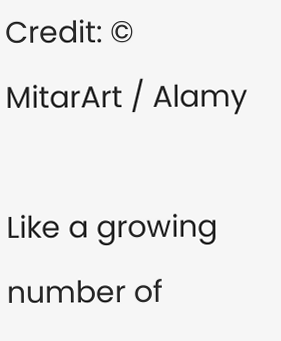Credit: © MitarArt / Alamy

Like a growing number of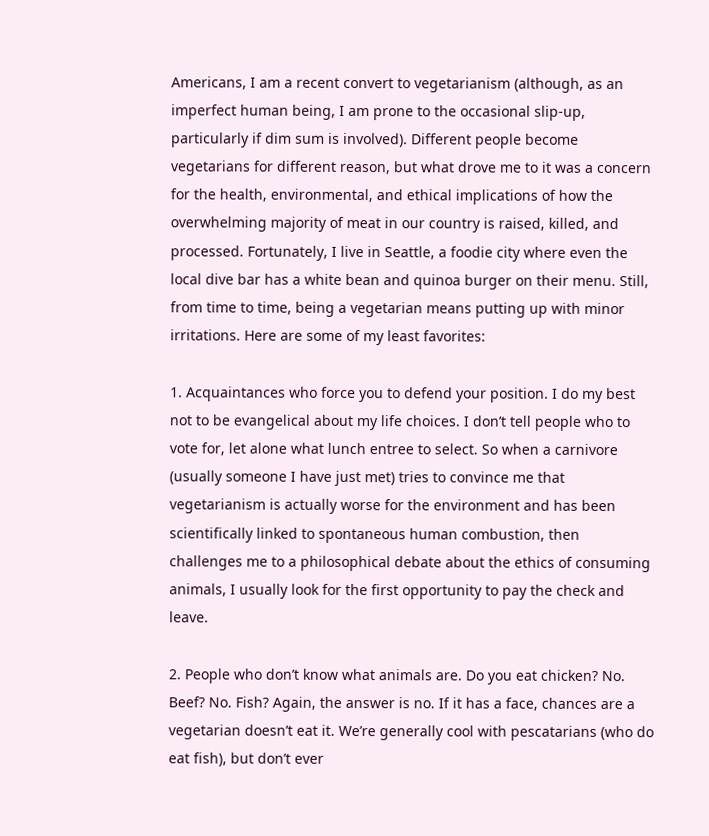Americans, I am a recent convert to vegetarianism (although, as an imperfect human being, I am prone to the occasional slip-up, particularly if dim sum is involved). Different people become vegetarians for different reason, but what drove me to it was a concern for the health, environmental, and ethical implications of how the overwhelming majority of meat in our country is raised, killed, and processed. Fortunately, I live in Seattle, a foodie city where even the local dive bar has a white bean and quinoa burger on their menu. Still, from time to time, being a vegetarian means putting up with minor irritations. Here are some of my least favorites:

1. Acquaintances who force you to defend your position. I do my best not to be evangelical about my life choices. I don’t tell people who to vote for, let alone what lunch entree to select. So when a carnivore (usually someone I have just met) tries to convince me that vegetarianism is actually worse for the environment and has been scientifically linked to spontaneous human combustion, then challenges me to a philosophical debate about the ethics of consuming animals, I usually look for the first opportunity to pay the check and leave.

2. People who don’t know what animals are. Do you eat chicken? No. Beef? No. Fish? Again, the answer is no. If it has a face, chances are a vegetarian doesn’t eat it. We’re generally cool with pescatarians (who do eat fish), but don’t ever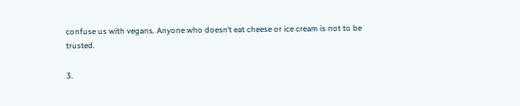confuse us with vegans. Anyone who doesn’t eat cheese or ice cream is not to be trusted.

3.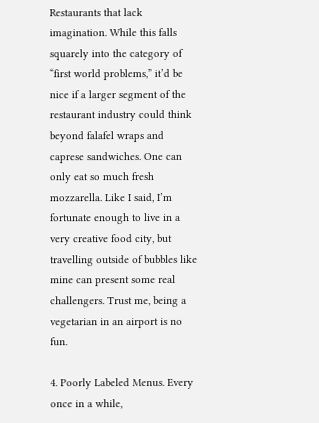Restaurants that lack imagination. While this falls squarely into the category of “first world problems,” it’d be nice if a larger segment of the restaurant industry could think beyond falafel wraps and caprese sandwiches. One can only eat so much fresh mozzarella. Like I said, I’m fortunate enough to live in a very creative food city, but travelling outside of bubbles like mine can present some real challengers. Trust me, being a vegetarian in an airport is no fun.

4. Poorly Labeled Menus. Every once in a while,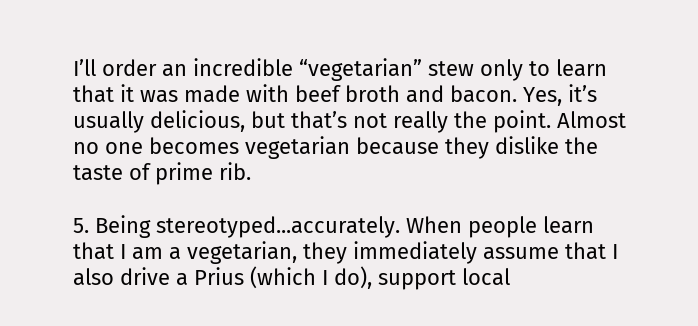I’ll order an incredible “vegetarian” stew only to learn that it was made with beef broth and bacon. Yes, it’s usually delicious, but that’s not really the point. Almost no one becomes vegetarian because they dislike the taste of prime rib.

5. Being stereotyped...accurately. When people learn that I am a vegetarian, they immediately assume that I also drive a Prius (which I do), support local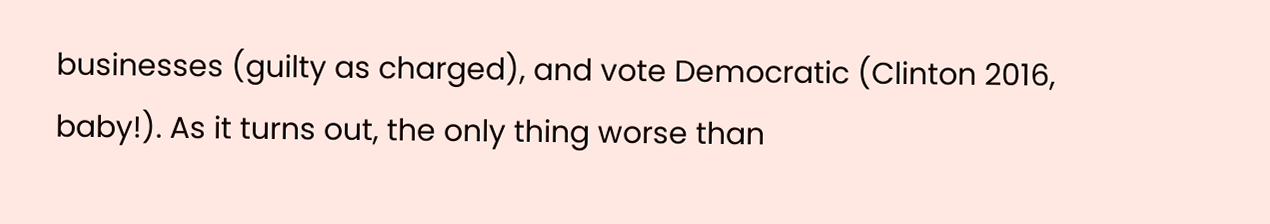businesses (guilty as charged), and vote Democratic (Clinton 2016, baby!). As it turns out, the only thing worse than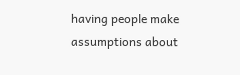having people make assumptions about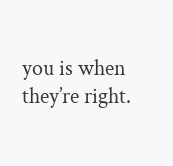you is when they’re right.